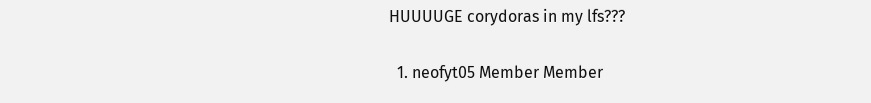HUUUUGE corydoras in my lfs???

  1. neofyt05 Member Member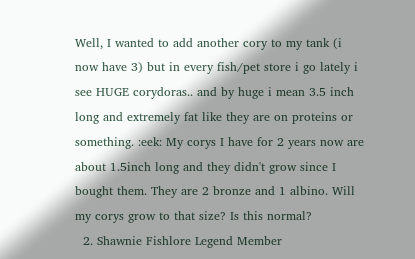Well, I wanted to add another cory to my tank (i now have 3) but in every fish/pet store i go lately i see HUGE corydoras.. and by huge i mean 3.5 inch long and extremely fat like they are on proteins or something. :eek: My corys I have for 2 years now are about 1.5inch long and they didn't grow since I bought them. They are 2 bronze and 1 albino. Will my corys grow to that size? Is this normal?
  2. Shawnie Fishlore Legend Member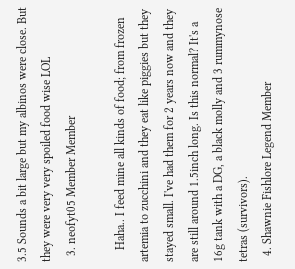3.5 Sounds a bit large but my albinos were close. But they were very very spoiled food wise LOL
  3. neofyt05 Member Member

    Haha.. I feed mine all kinds of food; from frozen artemia to zucchini and they eat like piggies but they stayed small. I've had them for 2 years now and they are still around 1.5inch long. Is this normal? It's a 16g tank with a DG, a black molly and 3 rummynose tetras (survivors).
  4. Shawnie Fishlore Legend Member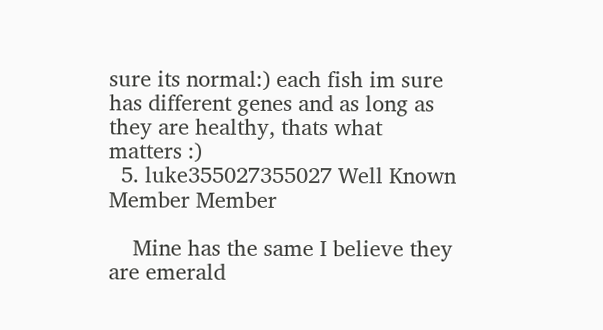sure its normal:) each fish im sure has different genes and as long as they are healthy, thats what matters :)
  5. luke355027355027 Well Known Member Member

    Mine has the same I believe they are emerald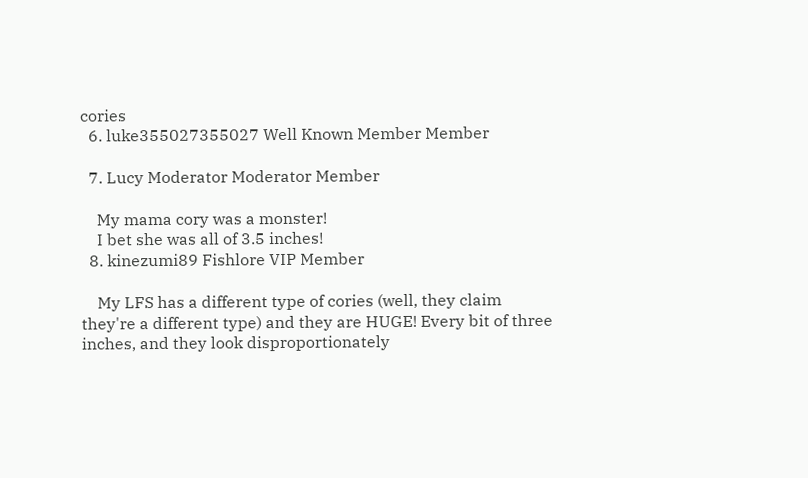cories
  6. luke355027355027 Well Known Member Member

  7. Lucy Moderator Moderator Member

    My mama cory was a monster!
    I bet she was all of 3.5 inches!
  8. kinezumi89 Fishlore VIP Member

    My LFS has a different type of cories (well, they claim they're a different type) and they are HUGE! Every bit of three inches, and they look disproportionately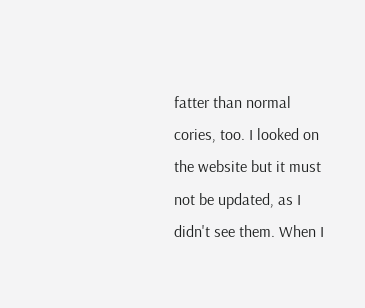fatter than normal cories, too. I looked on the website but it must not be updated, as I didn't see them. When I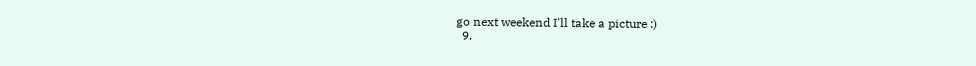go next weekend I'll take a picture :)
  9.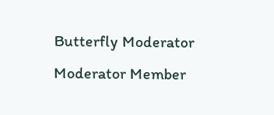Butterfly Moderator Moderator Member